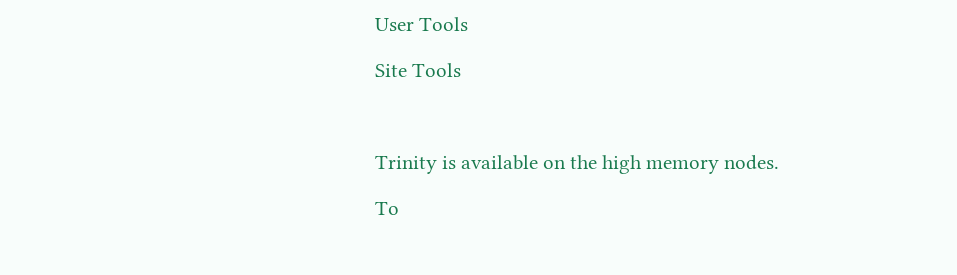User Tools

Site Tools



Trinity is available on the high memory nodes.

To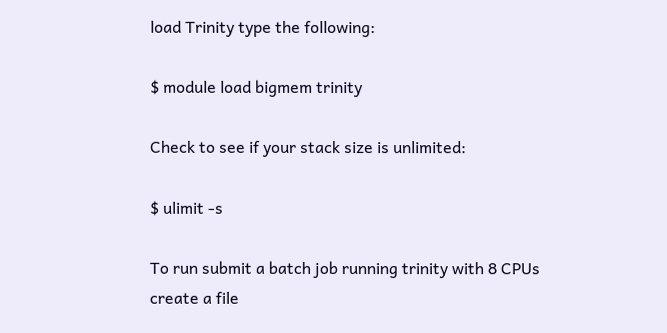load Trinity type the following:

$ module load bigmem trinity

Check to see if your stack size is unlimited:

$ ulimit -s

To run submit a batch job running trinity with 8 CPUs create a file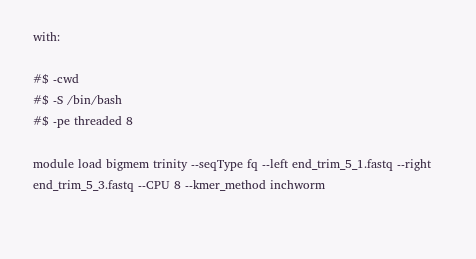with:

#$ -cwd
#$ -S /bin/bash
#$ -pe threaded 8

module load bigmem trinity --seqType fq --left end_trim_5_1.fastq --right end_trim_5_3.fastq --CPU 8 --kmer_method inchworm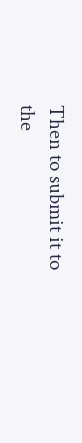Then to submit it to the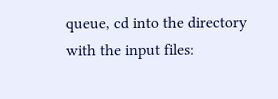queue, cd into the directory with the input files: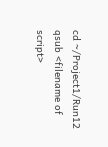cd ~/Project1/Run12
qsub <filename of script>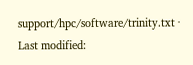support/hpc/software/trinity.txt · Last modified: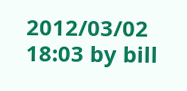2012/03/02 18:03 by bill